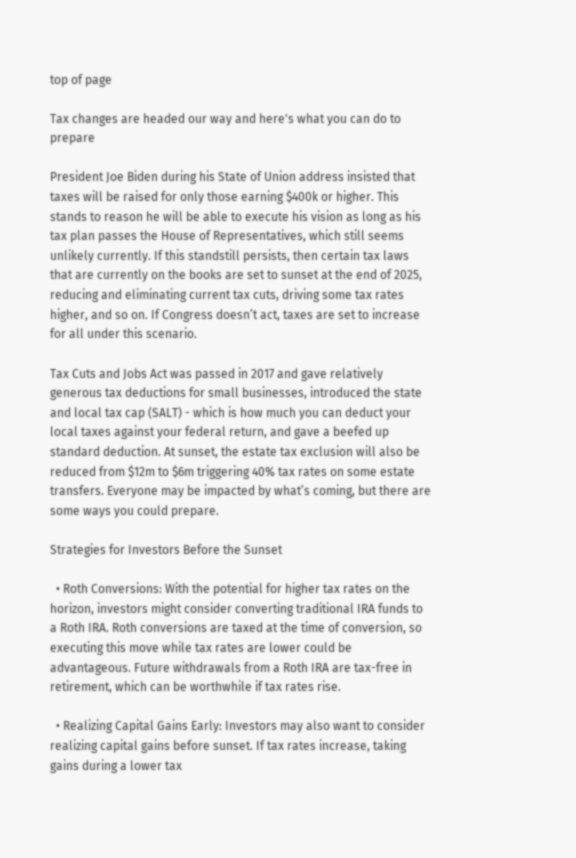top of page

Tax changes are headed our way and here's what you can do to prepare

President Joe Biden during his State of Union address insisted that taxes will be raised for only those earning $400k or higher. This stands to reason he will be able to execute his vision as long as his tax plan passes the House of Representatives, which still seems unlikely currently. If this standstill persists, then certain tax laws that are currently on the books are set to sunset at the end of 2025, reducing and eliminating current tax cuts, driving some tax rates higher, and so on. If Congress doesn’t act, taxes are set to increase for all under this scenario.

Tax Cuts and Jobs Act was passed in 2017 and gave relatively generous tax deductions for small businesses, introduced the state and local tax cap (SALT) - which is how much you can deduct your local taxes against your federal return, and gave a beefed up standard deduction. At sunset, the estate tax exclusion will also be reduced from $12m to $6m triggering 40% tax rates on some estate transfers. Everyone may be impacted by what’s coming, but there are some ways you could prepare.

Strategies for Investors Before the Sunset

  • Roth Conversions: With the potential for higher tax rates on the horizon, investors might consider converting traditional IRA funds to a Roth IRA. Roth conversions are taxed at the time of conversion, so executing this move while tax rates are lower could be advantageous. Future withdrawals from a Roth IRA are tax-free in retirement, which can be worthwhile if tax rates rise.

  • Realizing Capital Gains Early: Investors may also want to consider realizing capital gains before sunset. If tax rates increase, taking gains during a lower tax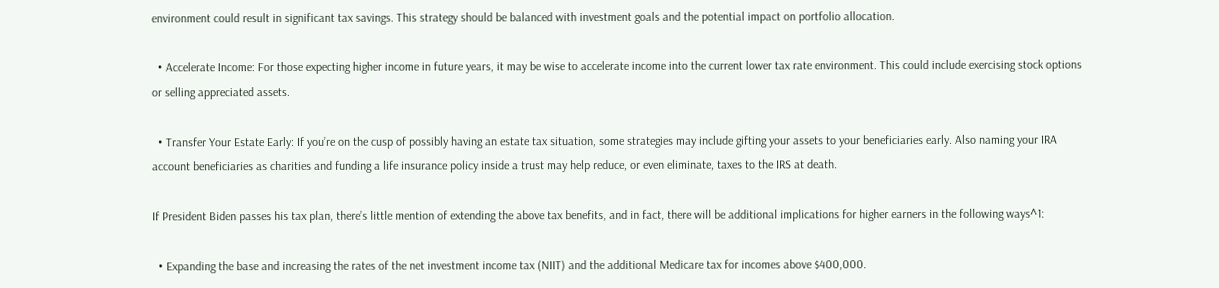environment could result in significant tax savings. This strategy should be balanced with investment goals and the potential impact on portfolio allocation.

  • Accelerate Income: For those expecting higher income in future years, it may be wise to accelerate income into the current lower tax rate environment. This could include exercising stock options or selling appreciated assets.

  • Transfer Your Estate Early: If you’re on the cusp of possibly having an estate tax situation, some strategies may include gifting your assets to your beneficiaries early. Also naming your IRA account beneficiaries as charities and funding a life insurance policy inside a trust may help reduce, or even eliminate, taxes to the IRS at death.

If President Biden passes his tax plan, there’s little mention of extending the above tax benefits, and in fact, there will be additional implications for higher earners in the following ways^1:

  • Expanding the base and increasing the rates of the net investment income tax (NIIT) and the additional Medicare tax for incomes above $400,000.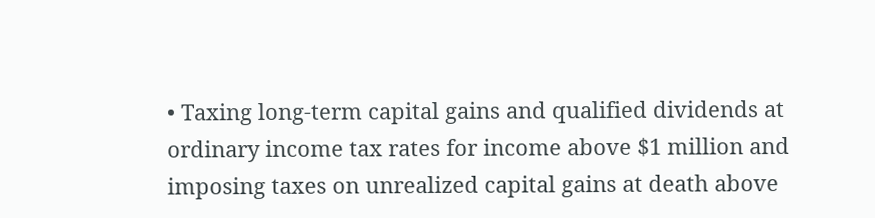• Taxing long-term capital gains and qualified dividends at ordinary income tax rates for income above $1 million and imposing taxes on unrealized capital gains at death above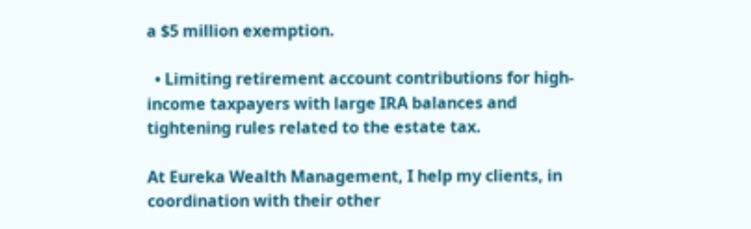a $5 million exemption.

  • Limiting retirement account contributions for high-income taxpayers with large IRA balances and tightening rules related to the estate tax.

At Eureka Wealth Management, I help my clients, in coordination with their other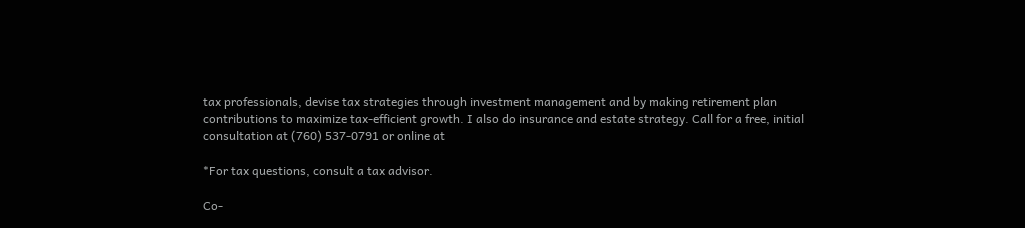tax professionals, devise tax strategies through investment management and by making retirement plan contributions to maximize tax-efficient growth. I also do insurance and estate strategy. Call for a free, initial consultation at (760) 537-0791 or online at

*For tax questions, consult a tax advisor.

Co-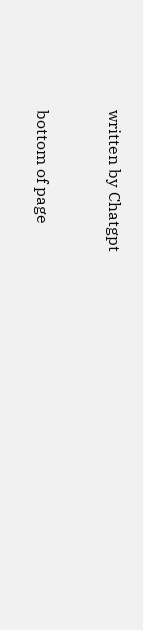written by Chatgpt


bottom of page